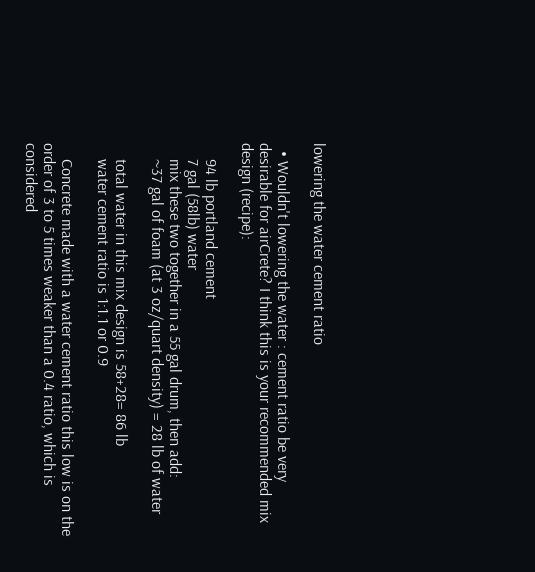lowering the water cement ratio

  • Wouldn't lowering the water : cement ratio be very desirable for airCrete? I think this is your recommended mix design (recipe):

    94 lb portland cement
    7 gal (58lb) water
    mix these two together in a 55 gal drum, then add:
    ~37 gal of foam (at 3 oz/quart density) = 28 lb of water

    total water in this mix design is 58+28= 86 lb
    water cement ratio is 1:1.1 or 0.9

    Concrete made with a water cement ratio this low is on the order of 3 to 5 times weaker than a 0.4 ratio, which is considered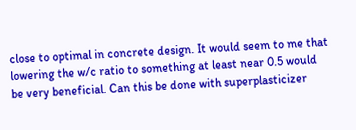close to optimal in concrete design. It would seem to me that lowering the w/c ratio to something at least near 0.5 would be very beneficial. Can this be done with superplasticizer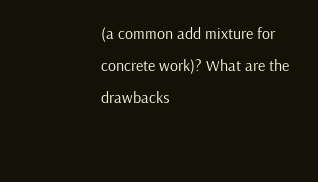(a common add mixture for concrete work)? What are the drawbacks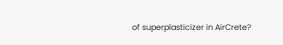of superplasticizer in AirCrete?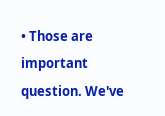• Those are important question. We've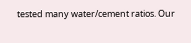tested many water/cement ratios. Our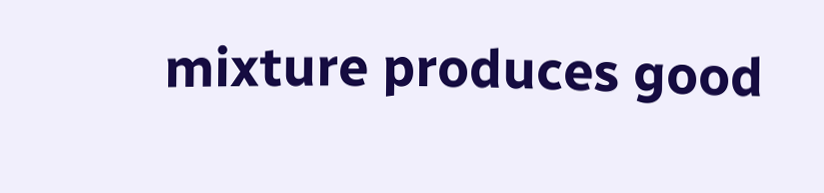mixture produces good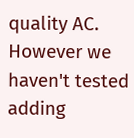quality AC. However we haven't tested adding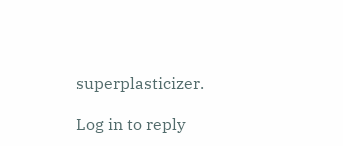superplasticizer.

Log in to reply